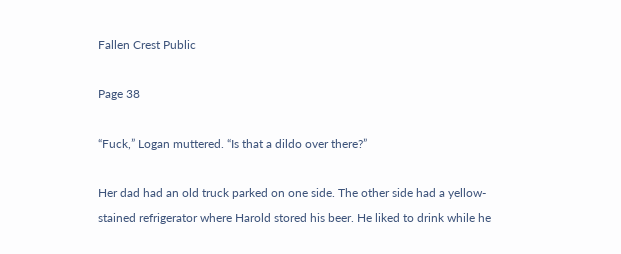Fallen Crest Public

Page 38

“Fuck,” Logan muttered. “Is that a dildo over there?”

Her dad had an old truck parked on one side. The other side had a yellow-stained refrigerator where Harold stored his beer. He liked to drink while he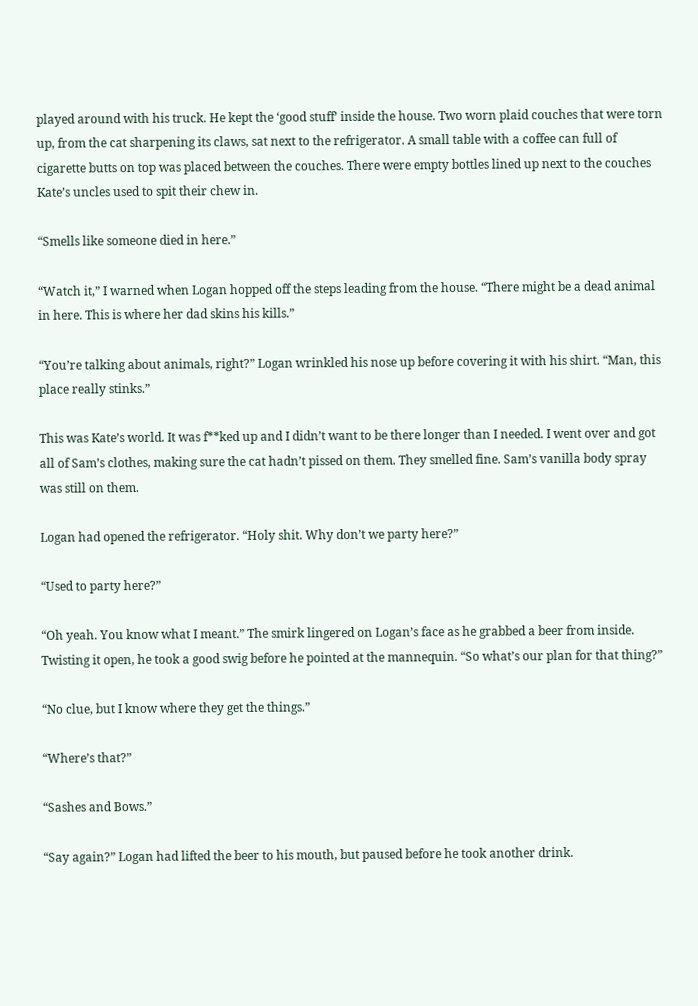played around with his truck. He kept the ‘good stuff’ inside the house. Two worn plaid couches that were torn up, from the cat sharpening its claws, sat next to the refrigerator. A small table with a coffee can full of cigarette butts on top was placed between the couches. There were empty bottles lined up next to the couches Kate’s uncles used to spit their chew in.

“Smells like someone died in here.”

“Watch it,” I warned when Logan hopped off the steps leading from the house. “There might be a dead animal in here. This is where her dad skins his kills.”

“You’re talking about animals, right?” Logan wrinkled his nose up before covering it with his shirt. “Man, this place really stinks.”

This was Kate’s world. It was f**ked up and I didn’t want to be there longer than I needed. I went over and got all of Sam’s clothes, making sure the cat hadn’t pissed on them. They smelled fine. Sam’s vanilla body spray was still on them.

Logan had opened the refrigerator. “Holy shit. Why don’t we party here?”

“Used to party here?”

“Oh yeah. You know what I meant.” The smirk lingered on Logan’s face as he grabbed a beer from inside. Twisting it open, he took a good swig before he pointed at the mannequin. “So what’s our plan for that thing?”

“No clue, but I know where they get the things.”

“Where’s that?”

“Sashes and Bows.”

“Say again?” Logan had lifted the beer to his mouth, but paused before he took another drink.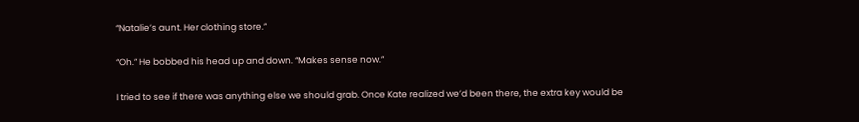“Natalie’s aunt. Her clothing store.”

“Oh.” He bobbed his head up and down. “Makes sense now.”

I tried to see if there was anything else we should grab. Once Kate realized we’d been there, the extra key would be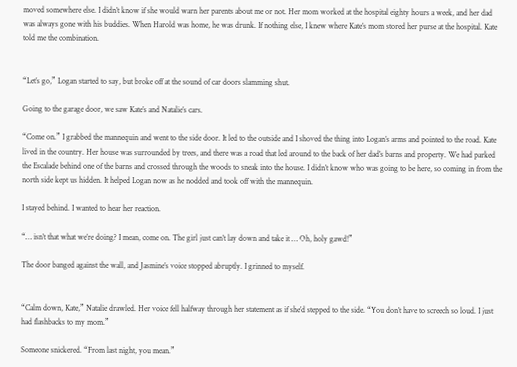moved somewhere else. I didn’t know if she would warn her parents about me or not. Her mom worked at the hospital eighty hours a week, and her dad was always gone with his buddies. When Harold was home, he was drunk. If nothing else, I knew where Kate’s mom stored her purse at the hospital. Kate told me the combination.


“Let’s go,” Logan started to say, but broke off at the sound of car doors slamming shut.

Going to the garage door, we saw Kate’s and Natalie’s cars.

“Come on.” I grabbed the mannequin and went to the side door. It led to the outside and I shoved the thing into Logan’s arms and pointed to the road. Kate lived in the country. Her house was surrounded by trees, and there was a road that led around to the back of her dad’s barns and property. We had parked the Escalade behind one of the barns and crossed through the woods to sneak into the house. I didn’t know who was going to be here, so coming in from the north side kept us hidden. It helped Logan now as he nodded and took off with the mannequin.

I stayed behind. I wanted to hear her reaction.

“… isn’t that what we’re doing? I mean, come on. The girl just can’t lay down and take it … Oh, holy gawd!”

The door banged against the wall, and Jasmine’s voice stopped abruptly. I grinned to myself.


“Calm down, Kate,” Natalie drawled. Her voice fell halfway through her statement as if she’d stepped to the side. “You don’t have to screech so loud. I just had flashbacks to my mom.”

Someone snickered. “From last night, you mean.”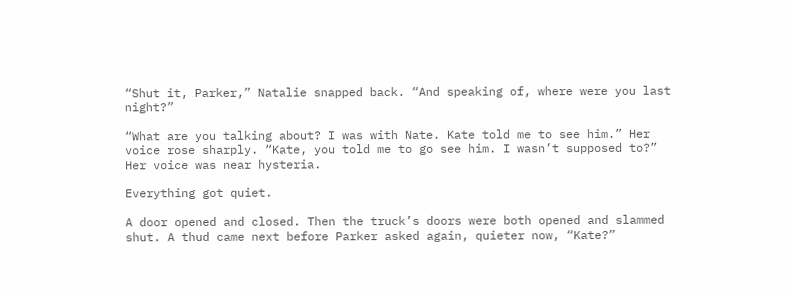“Shut it, Parker,” Natalie snapped back. “And speaking of, where were you last night?”

“What are you talking about? I was with Nate. Kate told me to see him.” Her voice rose sharply. “Kate, you told me to go see him. I wasn’t supposed to?” Her voice was near hysteria.

Everything got quiet.

A door opened and closed. Then the truck’s doors were both opened and slammed shut. A thud came next before Parker asked again, quieter now, “Kate?”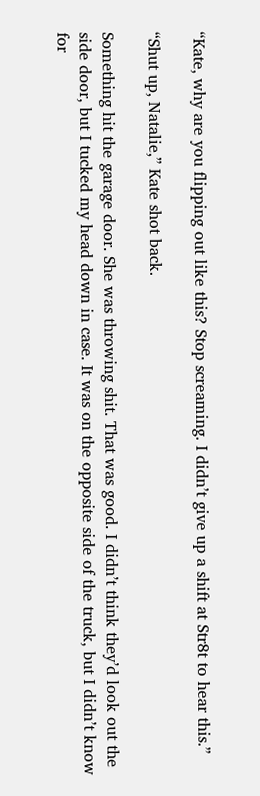“Kate, why are you flipping out like this? Stop screaming. I didn’t give up a shift at Str8t to hear this.”

“Shut up, Natalie,” Kate shot back.

Something hit the garage door. She was throwing shit. That was good. I didn’t think they’d look out the side door, but I tucked my head down in case. It was on the opposite side of the truck, but I didn’t know for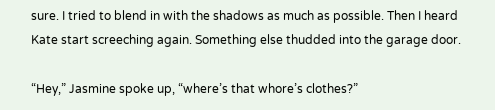sure. I tried to blend in with the shadows as much as possible. Then I heard Kate start screeching again. Something else thudded into the garage door.

“Hey,” Jasmine spoke up, “where’s that whore’s clothes?”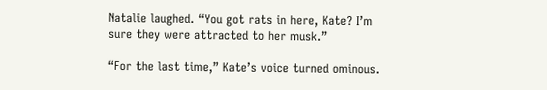Natalie laughed. “You got rats in here, Kate? I’m sure they were attracted to her musk.”

“For the last time,” Kate’s voice turned ominous.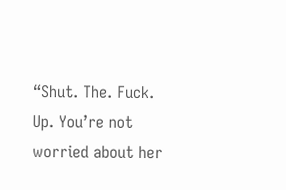“Shut. The. Fuck. Up. You’re not worried about her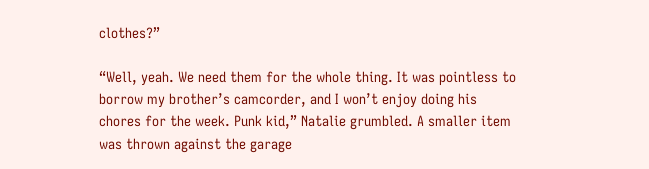clothes?”

“Well, yeah. We need them for the whole thing. It was pointless to borrow my brother’s camcorder, and I won’t enjoy doing his chores for the week. Punk kid,” Natalie grumbled. A smaller item was thrown against the garage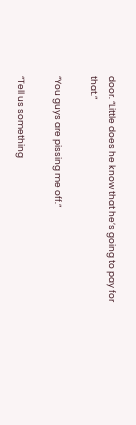door. “Little does he know that he’s going to pay for that.”

“You guys are pissing me off.”

“Tell us something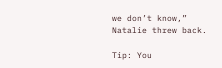we don’t know,” Natalie threw back.

Tip: You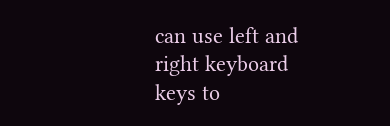can use left and right keyboard keys to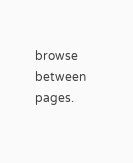browse between pages.